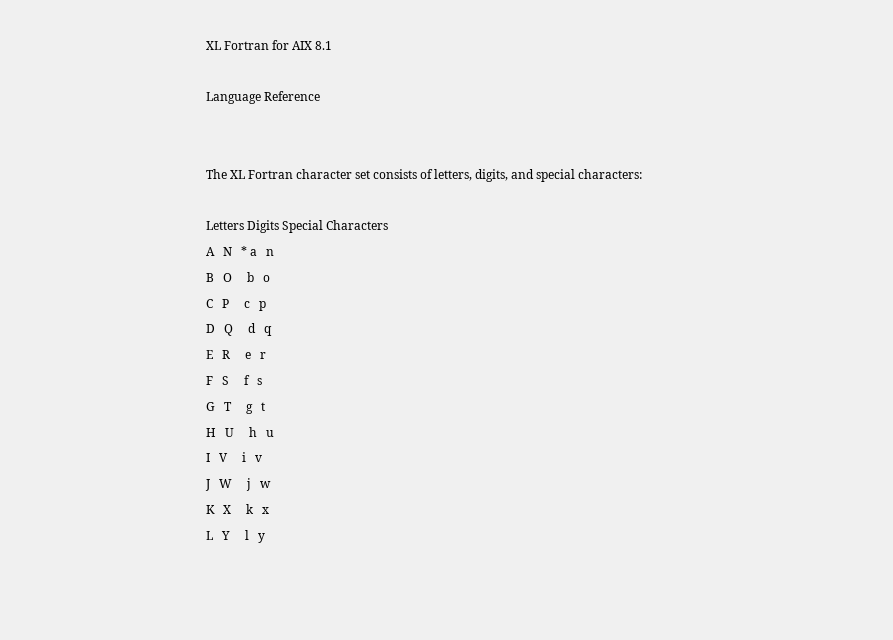XL Fortran for AIX 8.1

Language Reference


The XL Fortran character set consists of letters, digits, and special characters:

Letters Digits Special Characters
A   N   * a   n
B   O     b   o
C   P     c   p
D   Q     d   q
E   R     e   r
F   S     f   s
G   T     g   t
H   U     h   u
I   V     i   v
J   W     j   w
K   X     k   x
L   Y     l   y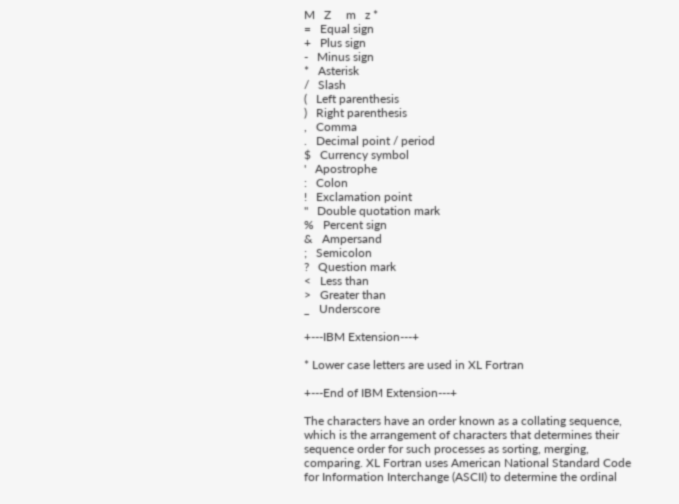M   Z     m   z *
=   Equal sign
+   Plus sign
-   Minus sign
*   Asterisk
/   Slash
(   Left parenthesis
)   Right parenthesis
,   Comma
.   Decimal point / period
$   Currency symbol
'   Apostrophe
:   Colon
!   Exclamation point
"   Double quotation mark
%   Percent sign
&   Ampersand
;   Semicolon
?   Question mark
<   Less than
>   Greater than
_   Underscore

+---IBM Extension---+

* Lower case letters are used in XL Fortran

+---End of IBM Extension---+

The characters have an order known as a collating sequence, which is the arrangement of characters that determines their sequence order for such processes as sorting, merging, comparing. XL Fortran uses American National Standard Code for Information Interchange (ASCII) to determine the ordinal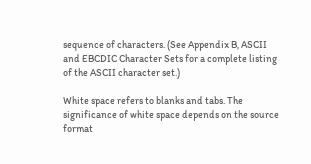sequence of characters. (See Appendix B, ASCII and EBCDIC Character Sets for a complete listing of the ASCII character set.)

White space refers to blanks and tabs. The significance of white space depends on the source format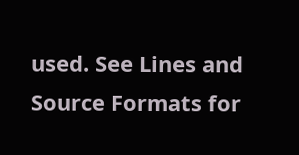used. See Lines and Source Formats for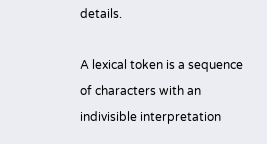details.

A lexical token is a sequence of characters with an indivisible interpretation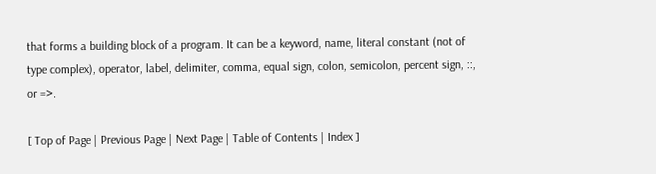that forms a building block of a program. It can be a keyword, name, literal constant (not of type complex), operator, label, delimiter, comma, equal sign, colon, semicolon, percent sign, ::, or =>.

[ Top of Page | Previous Page | Next Page | Table of Contents | Index ]